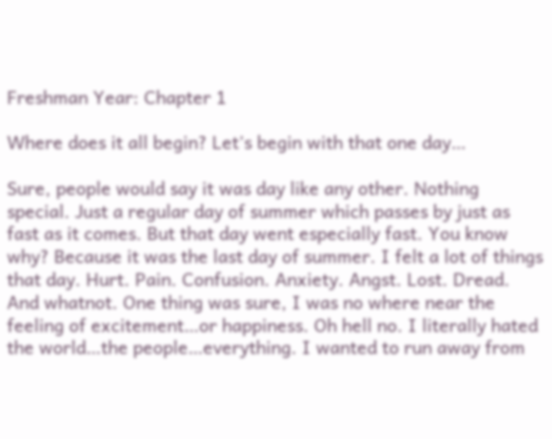Freshman Year: Chapter 1

Where does it all begin? Let's begin with that one day…

Sure, people would say it was day like any other. Nothing special. Just a regular day of summer which passes by just as fast as it comes. But that day went especially fast. You know why? Because it was the last day of summer. I felt a lot of things that day. Hurt. Pain. Confusion. Anxiety. Angst. Lost. Dread. And whatnot. One thing was sure, I was no where near the feeling of excitement…or happiness. Oh hell no. I literally hated the world…the people…everything. I wanted to run away from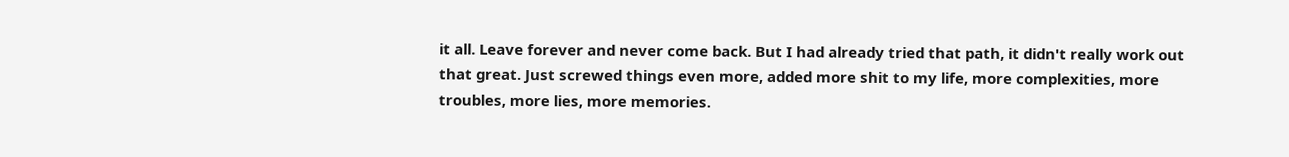it all. Leave forever and never come back. But I had already tried that path, it didn't really work out that great. Just screwed things even more, added more shit to my life, more complexities, more troubles, more lies, more memories.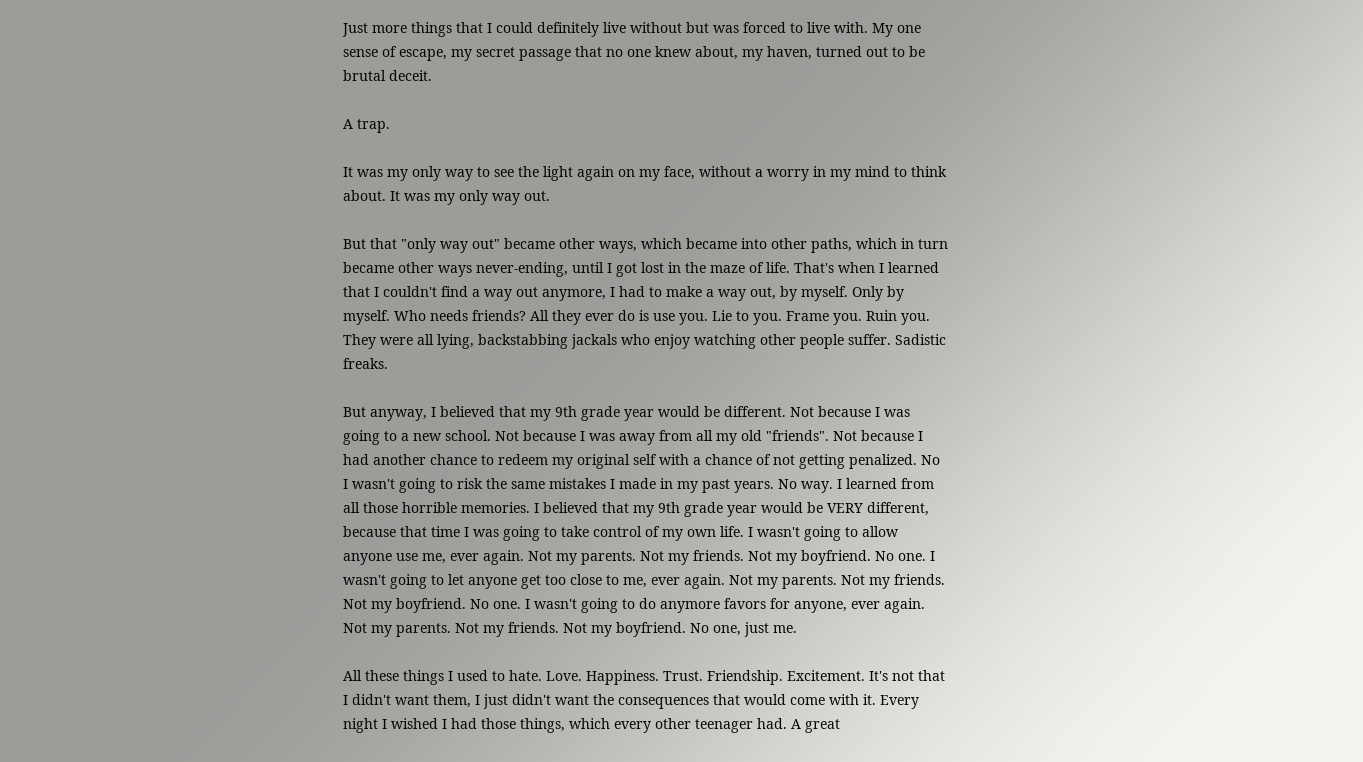Just more things that I could definitely live without but was forced to live with. My one sense of escape, my secret passage that no one knew about, my haven, turned out to be brutal deceit.

A trap.

It was my only way to see the light again on my face, without a worry in my mind to think about. It was my only way out.

But that "only way out" became other ways, which became into other paths, which in turn became other ways never-ending, until I got lost in the maze of life. That's when I learned that I couldn't find a way out anymore, I had to make a way out, by myself. Only by myself. Who needs friends? All they ever do is use you. Lie to you. Frame you. Ruin you. They were all lying, backstabbing jackals who enjoy watching other people suffer. Sadistic freaks.

But anyway, I believed that my 9th grade year would be different. Not because I was going to a new school. Not because I was away from all my old "friends". Not because I had another chance to redeem my original self with a chance of not getting penalized. No I wasn't going to risk the same mistakes I made in my past years. No way. I learned from all those horrible memories. I believed that my 9th grade year would be VERY different, because that time I was going to take control of my own life. I wasn't going to allow anyone use me, ever again. Not my parents. Not my friends. Not my boyfriend. No one. I wasn't going to let anyone get too close to me, ever again. Not my parents. Not my friends. Not my boyfriend. No one. I wasn't going to do anymore favors for anyone, ever again. Not my parents. Not my friends. Not my boyfriend. No one, just me.

All these things I used to hate. Love. Happiness. Trust. Friendship. Excitement. It's not that I didn't want them, I just didn't want the consequences that would come with it. Every night I wished I had those things, which every other teenager had. A great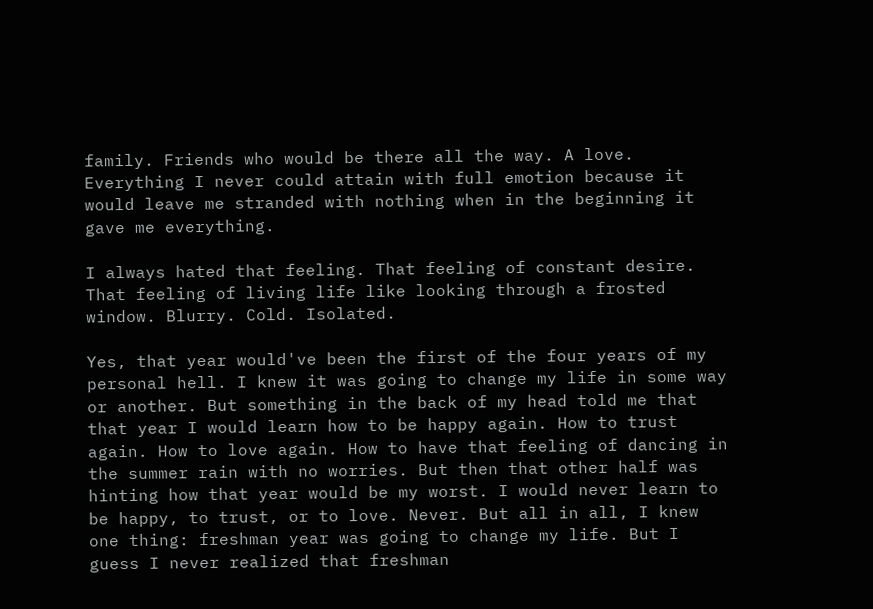family. Friends who would be there all the way. A love. Everything I never could attain with full emotion because it would leave me stranded with nothing when in the beginning it gave me everything.

I always hated that feeling. That feeling of constant desire. That feeling of living life like looking through a frosted window. Blurry. Cold. Isolated.

Yes, that year would've been the first of the four years of my personal hell. I knew it was going to change my life in some way or another. But something in the back of my head told me that that year I would learn how to be happy again. How to trust again. How to love again. How to have that feeling of dancing in the summer rain with no worries. But then that other half was hinting how that year would be my worst. I would never learn to be happy, to trust, or to love. Never. But all in all, I knew one thing: freshman year was going to change my life. But I guess I never realized that freshman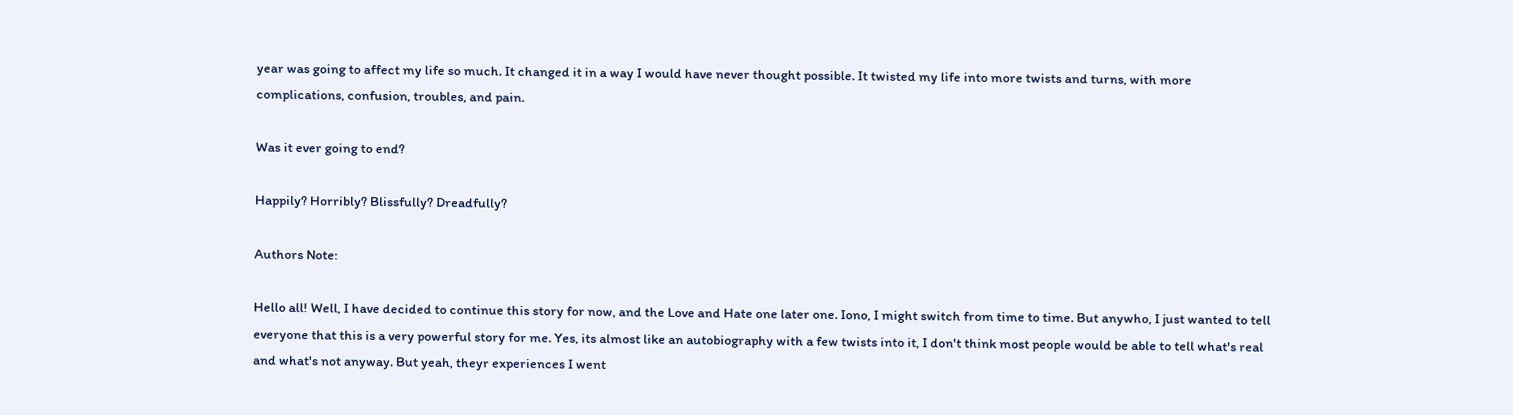year was going to affect my life so much. It changed it in a way I would have never thought possible. It twisted my life into more twists and turns, with more complications, confusion, troubles, and pain.

Was it ever going to end?

Happily? Horribly? Blissfully? Dreadfully?

Authors Note:

Hello all! Well, I have decided to continue this story for now, and the Love and Hate one later one. Iono, I might switch from time to time. But anywho, I just wanted to tell everyone that this is a very powerful story for me. Yes, its almost like an autobiography with a few twists into it, I don't think most people would be able to tell what's real and what's not anyway. But yeah, theyr experiences I went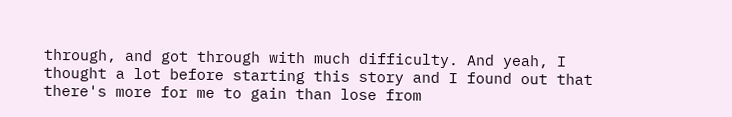through, and got through with much difficulty. And yeah, I thought a lot before starting this story and I found out that there's more for me to gain than lose from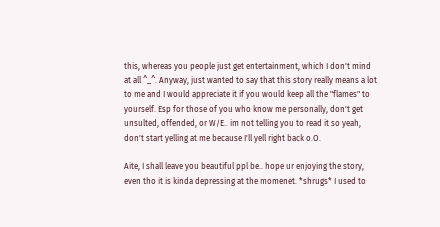this, whereas you people just get entertainment, which I don't mind at all ^_^. Anyway, just wanted to say that this story really means a lot to me and I would appreciate it if you would keep all the "flames" to yourself. Esp for those of you who know me personally, don't get unsulted, offended, or W/E.. im not telling you to read it so yeah, don't start yelling at me because I'll yell right back o.O.

Aite, I shall leave you beautiful ppl be.. hope ur enjoying the story, even tho it is kinda depressing at the momenet. *shrugs* I used to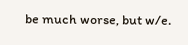be much worse, but w/e.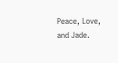Peace, Love, and Jade.